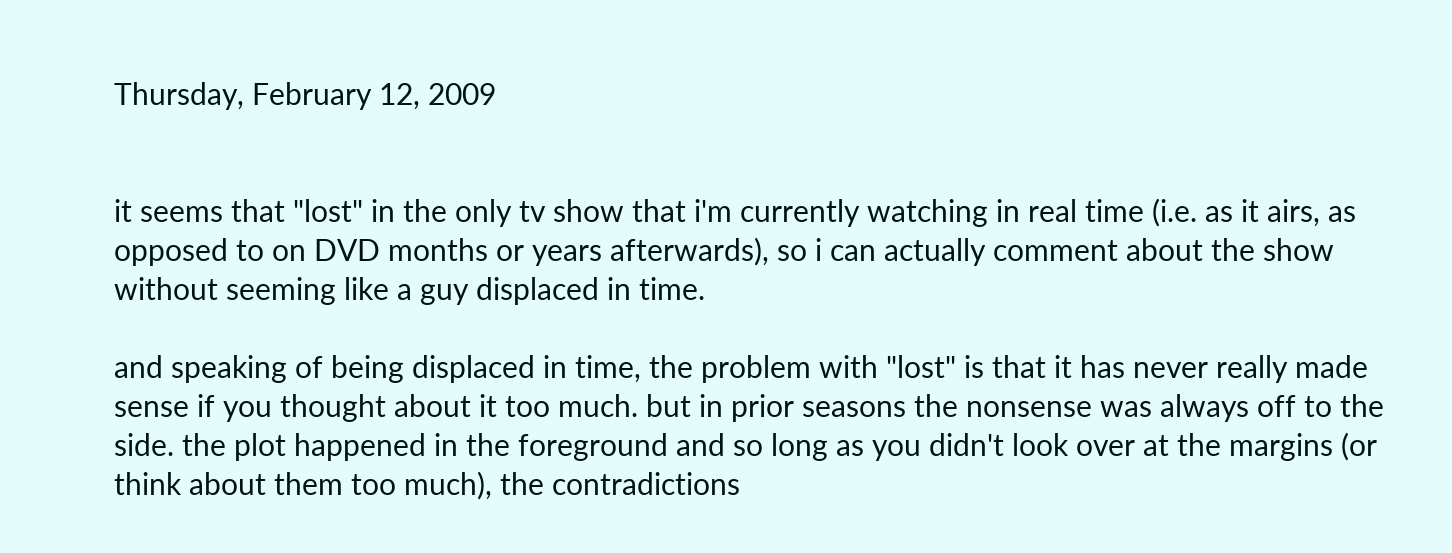Thursday, February 12, 2009


it seems that "lost" in the only tv show that i'm currently watching in real time (i.e. as it airs, as opposed to on DVD months or years afterwards), so i can actually comment about the show without seeming like a guy displaced in time.

and speaking of being displaced in time, the problem with "lost" is that it has never really made sense if you thought about it too much. but in prior seasons the nonsense was always off to the side. the plot happened in the foreground and so long as you didn't look over at the margins (or think about them too much), the contradictions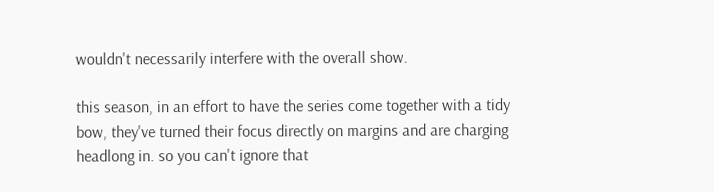wouldn't necessarily interfere with the overall show.

this season, in an effort to have the series come together with a tidy bow, they've turned their focus directly on margins and are charging headlong in. so you can't ignore that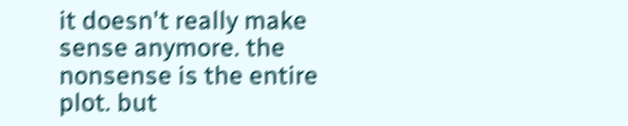it doesn't really make sense anymore. the nonsense is the entire plot. but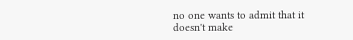no one wants to admit that it doesn't make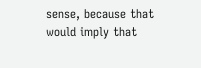sense, because that would imply that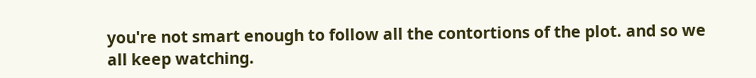you're not smart enough to follow all the contortions of the plot. and so we all keep watching.